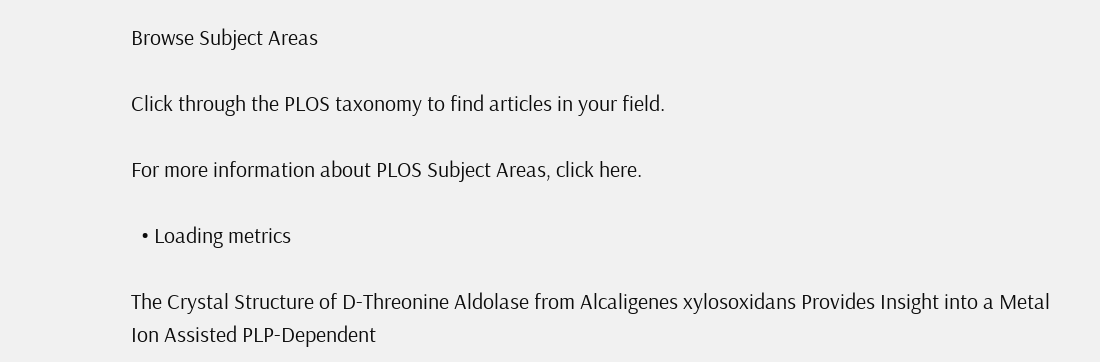Browse Subject Areas

Click through the PLOS taxonomy to find articles in your field.

For more information about PLOS Subject Areas, click here.

  • Loading metrics

The Crystal Structure of D-Threonine Aldolase from Alcaligenes xylosoxidans Provides Insight into a Metal Ion Assisted PLP-Dependent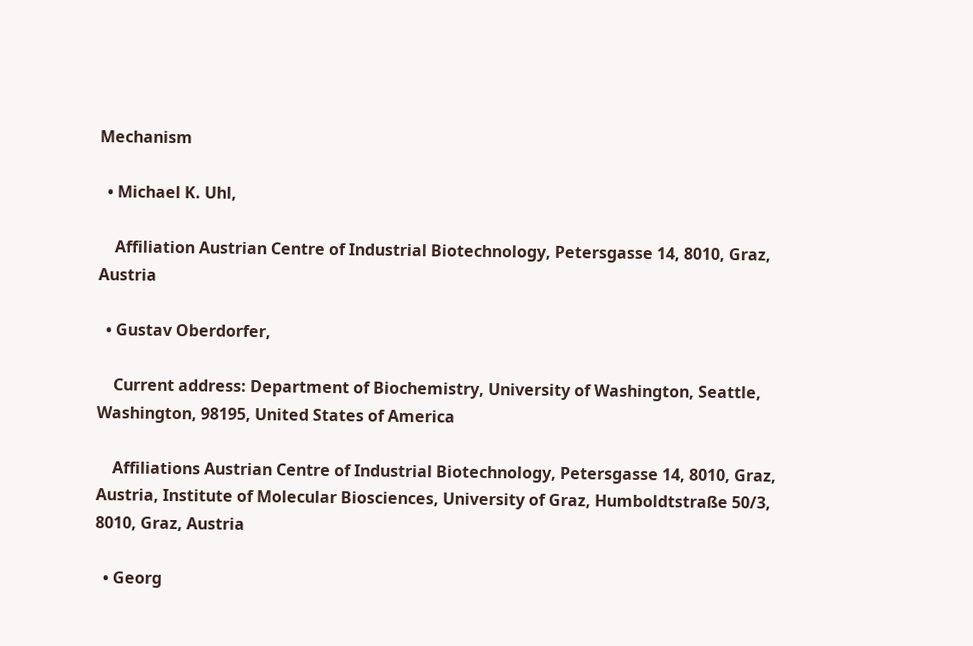Mechanism

  • Michael K. Uhl,

    Affiliation Austrian Centre of Industrial Biotechnology, Petersgasse 14, 8010, Graz, Austria

  • Gustav Oberdorfer,

    Current address: Department of Biochemistry, University of Washington, Seattle, Washington, 98195, United States of America

    Affiliations Austrian Centre of Industrial Biotechnology, Petersgasse 14, 8010, Graz, Austria, Institute of Molecular Biosciences, University of Graz, Humboldtstraße 50/3, 8010, Graz, Austria

  • Georg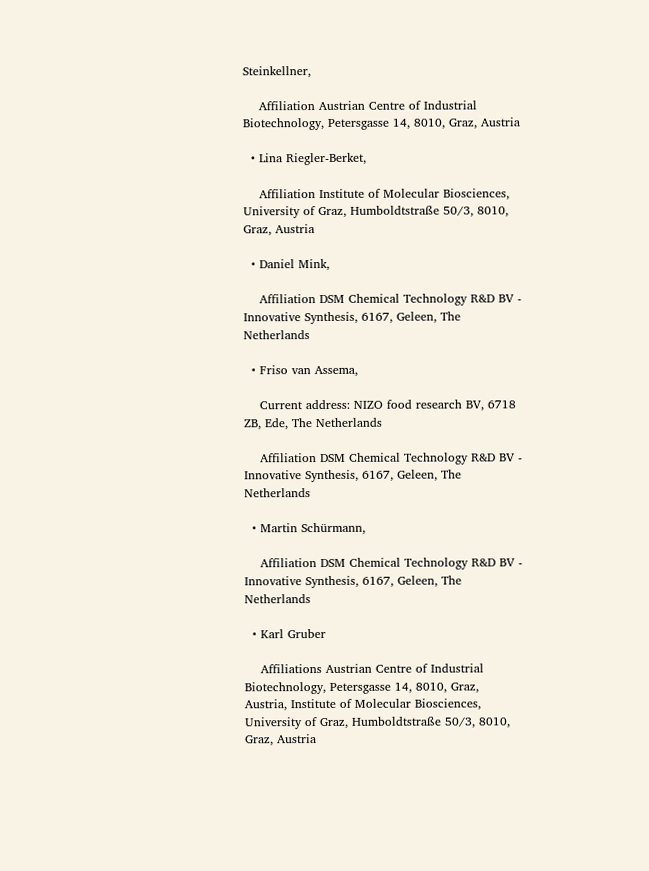Steinkellner,

    Affiliation Austrian Centre of Industrial Biotechnology, Petersgasse 14, 8010, Graz, Austria

  • Lina Riegler-Berket,

    Affiliation Institute of Molecular Biosciences, University of Graz, Humboldtstraße 50/3, 8010, Graz, Austria

  • Daniel Mink,

    Affiliation DSM Chemical Technology R&D BV - Innovative Synthesis, 6167, Geleen, The Netherlands

  • Friso van Assema,

    Current address: NIZO food research BV, 6718 ZB, Ede, The Netherlands

    Affiliation DSM Chemical Technology R&D BV - Innovative Synthesis, 6167, Geleen, The Netherlands

  • Martin Schürmann,

    Affiliation DSM Chemical Technology R&D BV - Innovative Synthesis, 6167, Geleen, The Netherlands

  • Karl Gruber

    Affiliations Austrian Centre of Industrial Biotechnology, Petersgasse 14, 8010, Graz, Austria, Institute of Molecular Biosciences, University of Graz, Humboldtstraße 50/3, 8010, Graz, Austria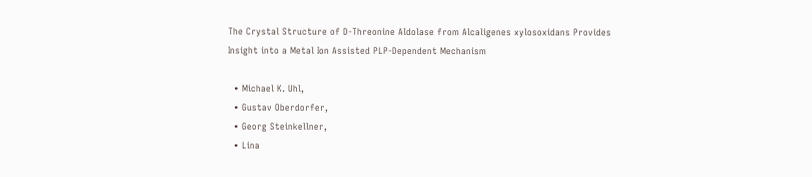The Crystal Structure of D-Threonine Aldolase from Alcaligenes xylosoxidans Provides Insight into a Metal Ion Assisted PLP-Dependent Mechanism

  • Michael K. Uhl,
  • Gustav Oberdorfer,
  • Georg Steinkellner,
  • Lina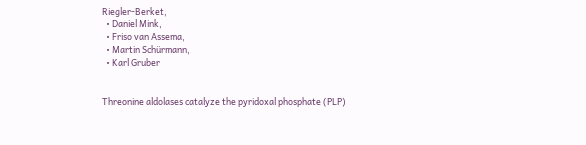Riegler-Berket,
  • Daniel Mink,
  • Friso van Assema,
  • Martin Schürmann,
  • Karl Gruber


Threonine aldolases catalyze the pyridoxal phosphate (PLP)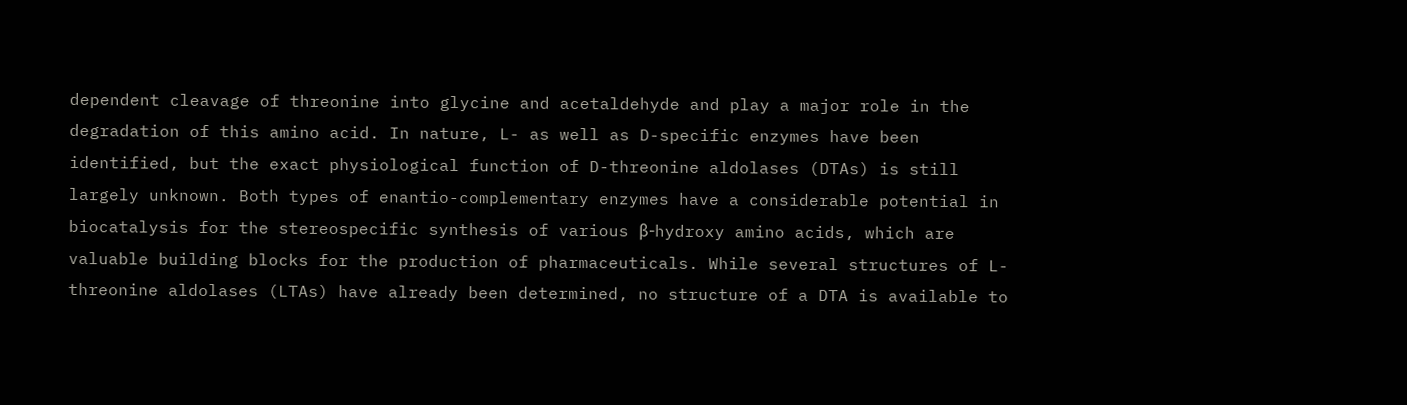dependent cleavage of threonine into glycine and acetaldehyde and play a major role in the degradation of this amino acid. In nature, L- as well as D-specific enzymes have been identified, but the exact physiological function of D-threonine aldolases (DTAs) is still largely unknown. Both types of enantio-complementary enzymes have a considerable potential in biocatalysis for the stereospecific synthesis of various β-hydroxy amino acids, which are valuable building blocks for the production of pharmaceuticals. While several structures of L-threonine aldolases (LTAs) have already been determined, no structure of a DTA is available to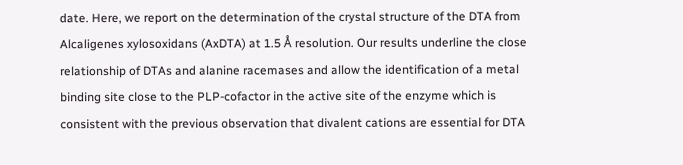date. Here, we report on the determination of the crystal structure of the DTA from Alcaligenes xylosoxidans (AxDTA) at 1.5 Å resolution. Our results underline the close relationship of DTAs and alanine racemases and allow the identification of a metal binding site close to the PLP-cofactor in the active site of the enzyme which is consistent with the previous observation that divalent cations are essential for DTA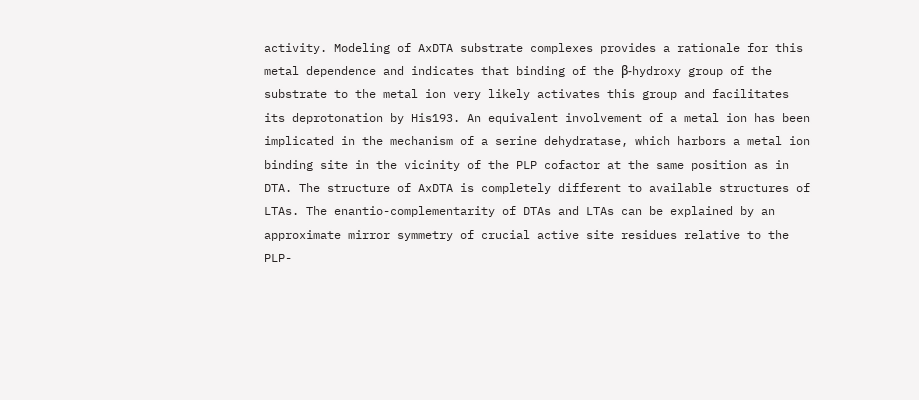activity. Modeling of AxDTA substrate complexes provides a rationale for this metal dependence and indicates that binding of the β-hydroxy group of the substrate to the metal ion very likely activates this group and facilitates its deprotonation by His193. An equivalent involvement of a metal ion has been implicated in the mechanism of a serine dehydratase, which harbors a metal ion binding site in the vicinity of the PLP cofactor at the same position as in DTA. The structure of AxDTA is completely different to available structures of LTAs. The enantio-complementarity of DTAs and LTAs can be explained by an approximate mirror symmetry of crucial active site residues relative to the PLP-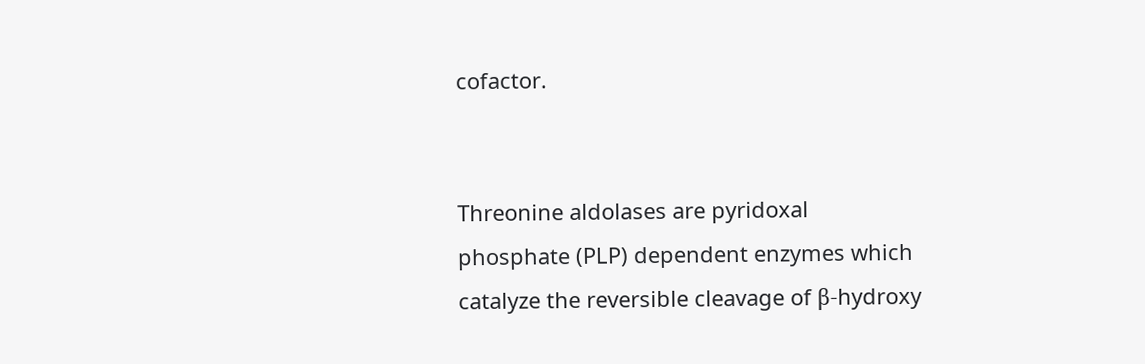cofactor.


Threonine aldolases are pyridoxal phosphate (PLP) dependent enzymes which catalyze the reversible cleavage of β-hydroxy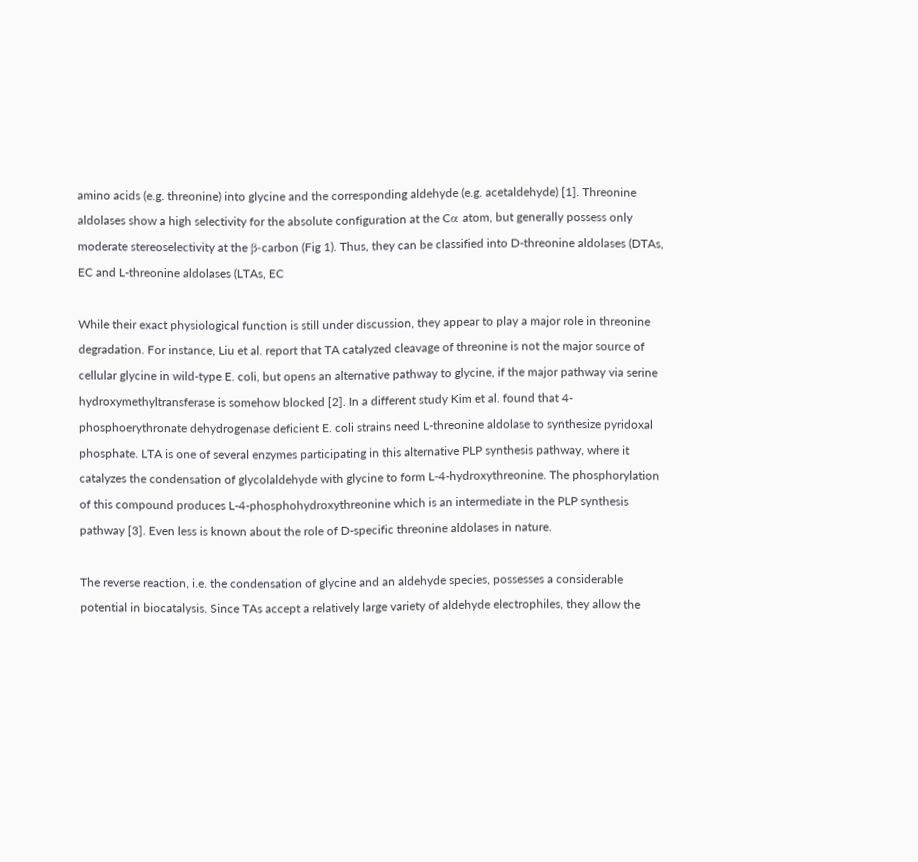amino acids (e.g. threonine) into glycine and the corresponding aldehyde (e.g. acetaldehyde) [1]. Threonine aldolases show a high selectivity for the absolute configuration at the Cα atom, but generally possess only moderate stereoselectivity at the β-carbon (Fig 1). Thus, they can be classified into D-threonine aldolases (DTAs, EC and L-threonine aldolases (LTAs, EC

While their exact physiological function is still under discussion, they appear to play a major role in threonine degradation. For instance, Liu et al. report that TA catalyzed cleavage of threonine is not the major source of cellular glycine in wild-type E. coli, but opens an alternative pathway to glycine, if the major pathway via serine hydroxymethyltransferase is somehow blocked [2]. In a different study Kim et al. found that 4-phosphoerythronate dehydrogenase deficient E. coli strains need L-threonine aldolase to synthesize pyridoxal phosphate. LTA is one of several enzymes participating in this alternative PLP synthesis pathway, where it catalyzes the condensation of glycolaldehyde with glycine to form L-4-hydroxythreonine. The phosphorylation of this compound produces L-4-phosphohydroxythreonine which is an intermediate in the PLP synthesis pathway [3]. Even less is known about the role of D-specific threonine aldolases in nature.

The reverse reaction, i.e. the condensation of glycine and an aldehyde species, possesses a considerable potential in biocatalysis. Since TAs accept a relatively large variety of aldehyde electrophiles, they allow the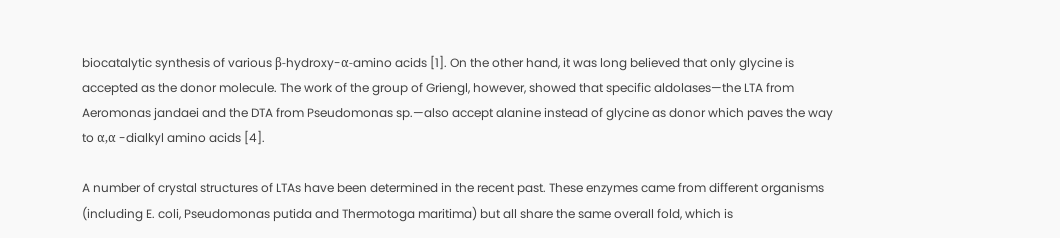biocatalytic synthesis of various β-hydroxy-α-amino acids [1]. On the other hand, it was long believed that only glycine is accepted as the donor molecule. The work of the group of Griengl, however, showed that specific aldolases—the LTA from Aeromonas jandaei and the DTA from Pseudomonas sp.—also accept alanine instead of glycine as donor which paves the way to α,α -dialkyl amino acids [4].

A number of crystal structures of LTAs have been determined in the recent past. These enzymes came from different organisms (including E. coli, Pseudomonas putida and Thermotoga maritima) but all share the same overall fold, which is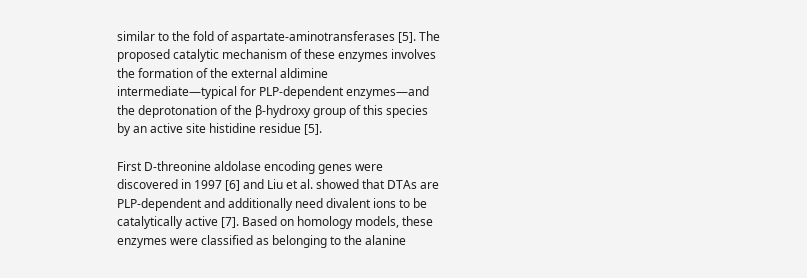similar to the fold of aspartate-aminotransferases [5]. The proposed catalytic mechanism of these enzymes involves the formation of the external aldimine intermediate—typical for PLP-dependent enzymes—and the deprotonation of the β-hydroxy group of this species by an active site histidine residue [5].

First D-threonine aldolase encoding genes were discovered in 1997 [6] and Liu et al. showed that DTAs are PLP-dependent and additionally need divalent ions to be catalytically active [7]. Based on homology models, these enzymes were classified as belonging to the alanine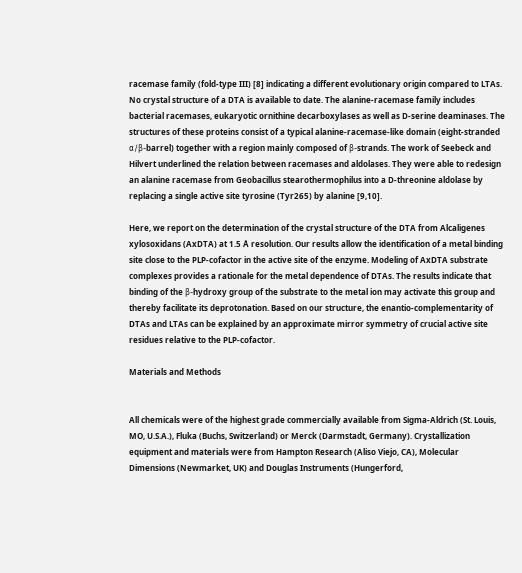racemase family (fold-type III) [8] indicating a different evolutionary origin compared to LTAs. No crystal structure of a DTA is available to date. The alanine-racemase family includes bacterial racemases, eukaryotic ornithine decarboxylases as well as D-serine deaminases. The structures of these proteins consist of a typical alanine-racemase-like domain (eight-stranded α/β-barrel) together with a region mainly composed of β-strands. The work of Seebeck and Hilvert underlined the relation between racemases and aldolases. They were able to redesign an alanine racemase from Geobacillus stearothermophilus into a D-threonine aldolase by replacing a single active site tyrosine (Tyr265) by alanine [9,10].

Here, we report on the determination of the crystal structure of the DTA from Alcaligenes xylosoxidans (AxDTA) at 1.5 Å resolution. Our results allow the identification of a metal binding site close to the PLP-cofactor in the active site of the enzyme. Modeling of AxDTA substrate complexes provides a rationale for the metal dependence of DTAs. The results indicate that binding of the β-hydroxy group of the substrate to the metal ion may activate this group and thereby facilitate its deprotonation. Based on our structure, the enantio-complementarity of DTAs and LTAs can be explained by an approximate mirror symmetry of crucial active site residues relative to the PLP-cofactor.

Materials and Methods


All chemicals were of the highest grade commercially available from Sigma-Aldrich (St. Louis, MO, U.S.A.), Fluka (Buchs, Switzerland) or Merck (Darmstadt, Germany). Crystallization equipment and materials were from Hampton Research (Aliso Viejo, CA), Molecular Dimensions (Newmarket, UK) and Douglas Instruments (Hungerford,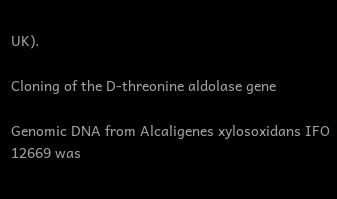UK).

Cloning of the D-threonine aldolase gene

Genomic DNA from Alcaligenes xylosoxidans IFO 12669 was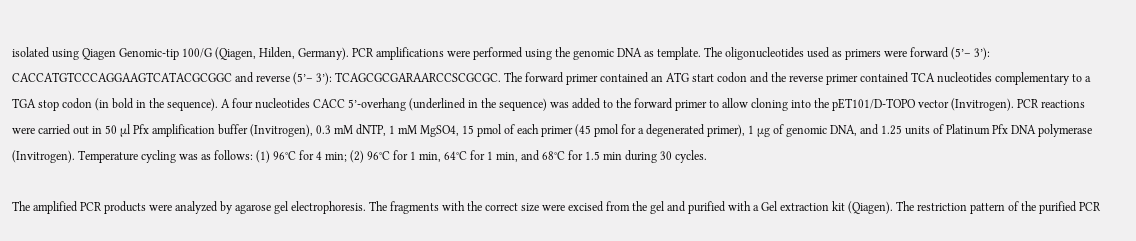isolated using Qiagen Genomic-tip 100/G (Qiagen, Hilden, Germany). PCR amplifications were performed using the genomic DNA as template. The oligonucleotides used as primers were forward (5’– 3’): CACCATGTCCCAGGAAGTCATACGCGGC and reverse (5’– 3’): TCAGCGCGARAARCCSCGCGC. The forward primer contained an ATG start codon and the reverse primer contained TCA nucleotides complementary to a TGA stop codon (in bold in the sequence). A four nucleotides CACC 5’-overhang (underlined in the sequence) was added to the forward primer to allow cloning into the pET101/D-TOPO vector (Invitrogen). PCR reactions were carried out in 50 μl Pfx amplification buffer (Invitrogen), 0.3 mM dNTP, 1 mM MgSO4, 15 pmol of each primer (45 pmol for a degenerated primer), 1 μg of genomic DNA, and 1.25 units of Platinum Pfx DNA polymerase (Invitrogen). Temperature cycling was as follows: (1) 96°C for 4 min; (2) 96°C for 1 min, 64°C for 1 min, and 68°C for 1.5 min during 30 cycles.

The amplified PCR products were analyzed by agarose gel electrophoresis. The fragments with the correct size were excised from the gel and purified with a Gel extraction kit (Qiagen). The restriction pattern of the purified PCR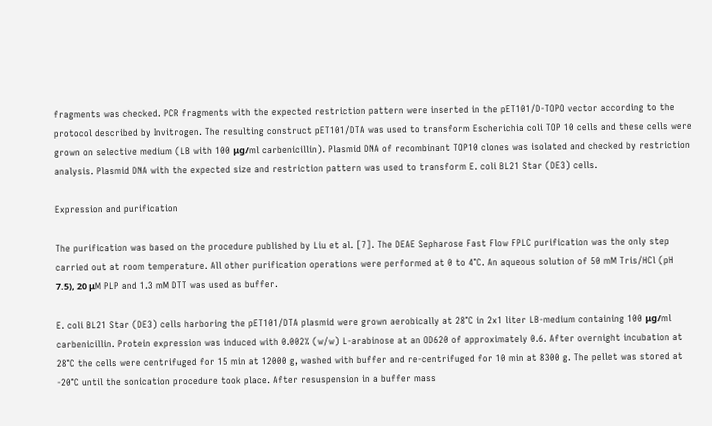fragments was checked. PCR fragments with the expected restriction pattern were inserted in the pET101/D-TOPO vector according to the protocol described by Invitrogen. The resulting construct pET101/DTA was used to transform Escherichia coli TOP 10 cells and these cells were grown on selective medium (LB with 100 μg/ml carbenicillin). Plasmid DNA of recombinant TOP10 clones was isolated and checked by restriction analysis. Plasmid DNA with the expected size and restriction pattern was used to transform E. coli BL21 Star (DE3) cells.

Expression and purification

The purification was based on the procedure published by Liu et al. [7]. The DEAE Sepharose Fast Flow FPLC purification was the only step carried out at room temperature. All other purification operations were performed at 0 to 4°C. An aqueous solution of 50 mM Tris/HCl (pH 7.5), 20 μM PLP and 1.3 mM DTT was used as buffer.

E. coli BL21 Star (DE3) cells harboring the pET101/DTA plasmid were grown aerobically at 28°C in 2x1 liter LB-medium containing 100 μg/ml carbenicillin. Protein expression was induced with 0.002% (w/w) L-arabinose at an OD620 of approximately 0.6. After overnight incubation at 28°C the cells were centrifuged for 15 min at 12000 g, washed with buffer and re-centrifuged for 10 min at 8300 g. The pellet was stored at -20°C until the sonication procedure took place. After resuspension in a buffer mass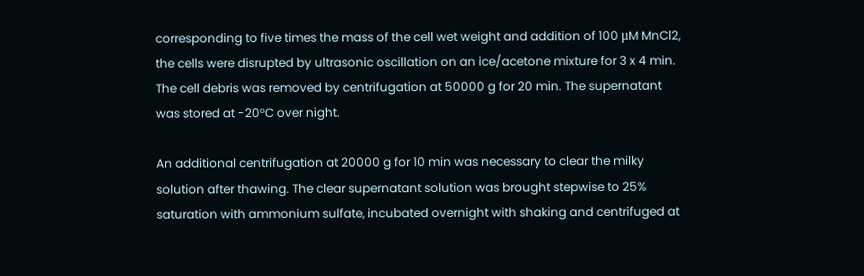corresponding to five times the mass of the cell wet weight and addition of 100 μM MnCl2, the cells were disrupted by ultrasonic oscillation on an ice/acetone mixture for 3 x 4 min. The cell debris was removed by centrifugation at 50000 g for 20 min. The supernatant was stored at -20°C over night.

An additional centrifugation at 20000 g for 10 min was necessary to clear the milky solution after thawing. The clear supernatant solution was brought stepwise to 25% saturation with ammonium sulfate, incubated overnight with shaking and centrifuged at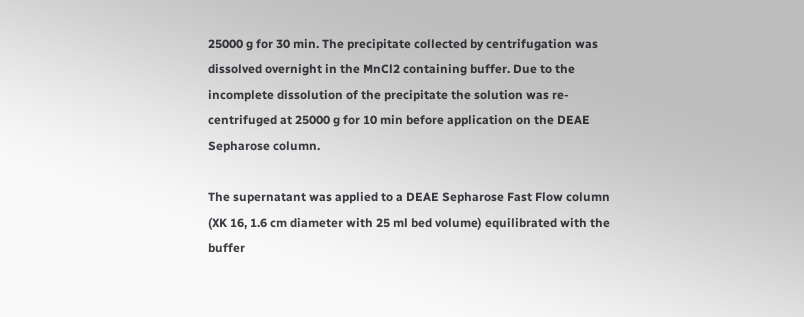25000 g for 30 min. The precipitate collected by centrifugation was dissolved overnight in the MnCl2 containing buffer. Due to the incomplete dissolution of the precipitate the solution was re-centrifuged at 25000 g for 10 min before application on the DEAE Sepharose column.

The supernatant was applied to a DEAE Sepharose Fast Flow column (XK 16, 1.6 cm diameter with 25 ml bed volume) equilibrated with the buffer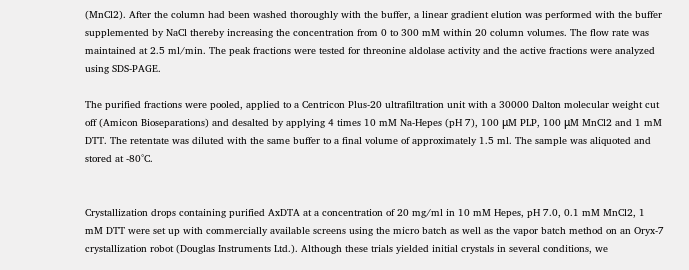(MnCl2). After the column had been washed thoroughly with the buffer, a linear gradient elution was performed with the buffer supplemented by NaCl thereby increasing the concentration from 0 to 300 mM within 20 column volumes. The flow rate was maintained at 2.5 ml/min. The peak fractions were tested for threonine aldolase activity and the active fractions were analyzed using SDS-PAGE.

The purified fractions were pooled, applied to a Centricon Plus-20 ultrafiltration unit with a 30000 Dalton molecular weight cut off (Amicon Bioseparations) and desalted by applying 4 times 10 mM Na-Hepes (pH 7), 100 μM PLP, 100 μM MnCl2 and 1 mM DTT. The retentate was diluted with the same buffer to a final volume of approximately 1.5 ml. The sample was aliquoted and stored at -80°C.


Crystallization drops containing purified AxDTA at a concentration of 20 mg/ml in 10 mM Hepes, pH 7.0, 0.1 mM MnCl2, 1 mM DTT were set up with commercially available screens using the micro batch as well as the vapor batch method on an Oryx-7 crystallization robot (Douglas Instruments Ltd.). Although these trials yielded initial crystals in several conditions, we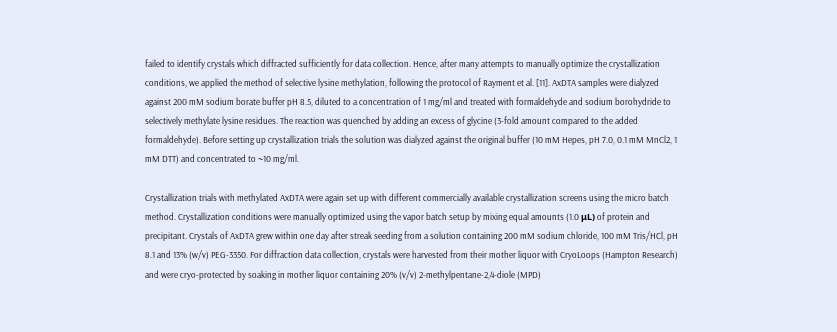failed to identify crystals which diffracted sufficiently for data collection. Hence, after many attempts to manually optimize the crystallization conditions, we applied the method of selective lysine methylation, following the protocol of Rayment et al. [11]. AxDTA samples were dialyzed against 200 mM sodium borate buffer pH 8.5, diluted to a concentration of 1 mg/ml and treated with formaldehyde and sodium borohydride to selectively methylate lysine residues. The reaction was quenched by adding an excess of glycine (3-fold amount compared to the added formaldehyde). Before setting up crystallization trials the solution was dialyzed against the original buffer (10 mM Hepes, pH 7.0, 0.1 mM MnCl2, 1 mM DTT) and concentrated to ~10 mg/ml.

Crystallization trials with methylated AxDTA were again set up with different commercially available crystallization screens using the micro batch method. Crystallization conditions were manually optimized using the vapor batch setup by mixing equal amounts (1.0 μL) of protein and precipitant. Crystals of AxDTA grew within one day after streak seeding from a solution containing 200 mM sodium chloride, 100 mM Tris/HCl, pH 8.1 and 13% (w/v) PEG-3350. For diffraction data collection, crystals were harvested from their mother liquor with CryoLoops (Hampton Research) and were cryo-protected by soaking in mother liquor containing 20% (v/v) 2-methylpentane-2,4-diole (MPD)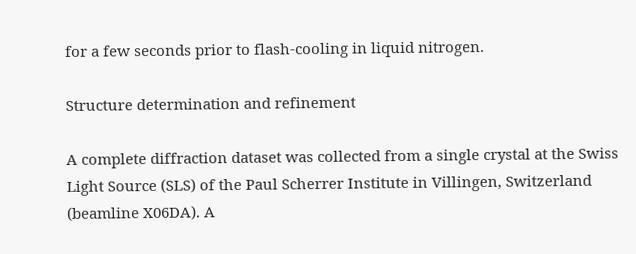for a few seconds prior to flash-cooling in liquid nitrogen.

Structure determination and refinement

A complete diffraction dataset was collected from a single crystal at the Swiss Light Source (SLS) of the Paul Scherrer Institute in Villingen, Switzerland (beamline X06DA). A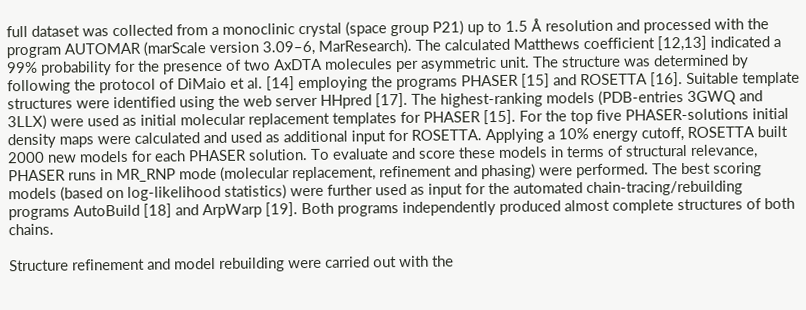full dataset was collected from a monoclinic crystal (space group P21) up to 1.5 Å resolution and processed with the program AUTOMAR (marScale version 3.09–6, MarResearch). The calculated Matthews coefficient [12,13] indicated a 99% probability for the presence of two AxDTA molecules per asymmetric unit. The structure was determined by following the protocol of DiMaio et al. [14] employing the programs PHASER [15] and ROSETTA [16]. Suitable template structures were identified using the web server HHpred [17]. The highest-ranking models (PDB-entries 3GWQ and 3LLX) were used as initial molecular replacement templates for PHASER [15]. For the top five PHASER-solutions initial density maps were calculated and used as additional input for ROSETTA. Applying a 10% energy cutoff, ROSETTA built 2000 new models for each PHASER solution. To evaluate and score these models in terms of structural relevance, PHASER runs in MR_RNP mode (molecular replacement, refinement and phasing) were performed. The best scoring models (based on log-likelihood statistics) were further used as input for the automated chain-tracing/rebuilding programs AutoBuild [18] and ArpWarp [19]. Both programs independently produced almost complete structures of both chains.

Structure refinement and model rebuilding were carried out with the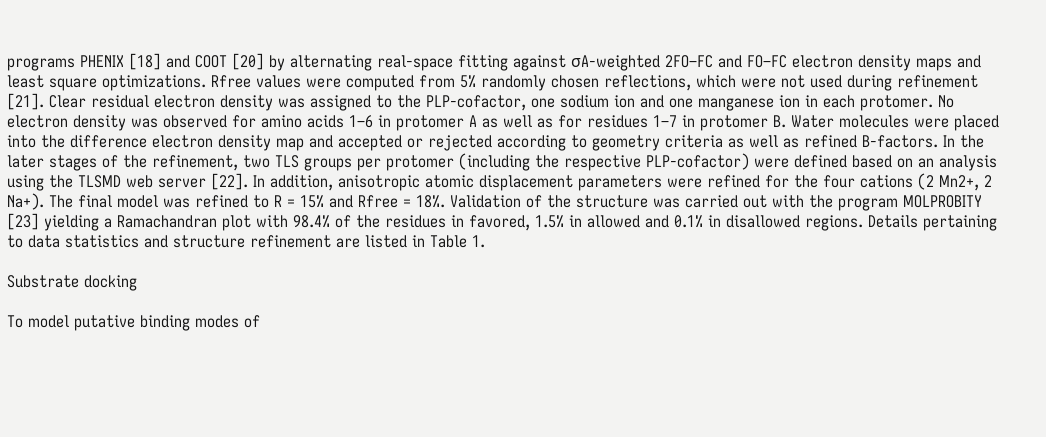programs PHENIX [18] and COOT [20] by alternating real-space fitting against σA-weighted 2FO–FC and FO–FC electron density maps and least square optimizations. Rfree values were computed from 5% randomly chosen reflections, which were not used during refinement [21]. Clear residual electron density was assigned to the PLP-cofactor, one sodium ion and one manganese ion in each protomer. No electron density was observed for amino acids 1–6 in protomer A as well as for residues 1–7 in protomer B. Water molecules were placed into the difference electron density map and accepted or rejected according to geometry criteria as well as refined B-factors. In the later stages of the refinement, two TLS groups per protomer (including the respective PLP-cofactor) were defined based on an analysis using the TLSMD web server [22]. In addition, anisotropic atomic displacement parameters were refined for the four cations (2 Mn2+, 2 Na+). The final model was refined to R = 15% and Rfree = 18%. Validation of the structure was carried out with the program MOLPROBITY [23] yielding a Ramachandran plot with 98.4% of the residues in favored, 1.5% in allowed and 0.1% in disallowed regions. Details pertaining to data statistics and structure refinement are listed in Table 1.

Substrate docking

To model putative binding modes of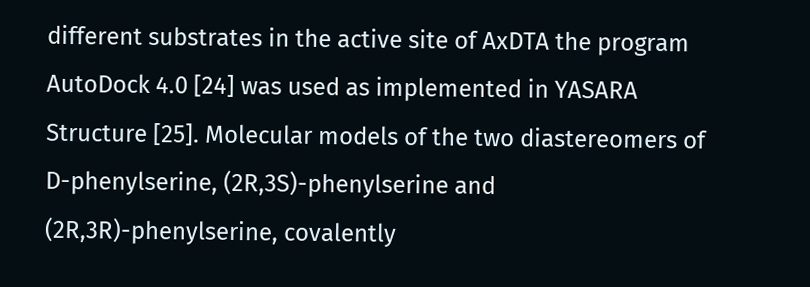different substrates in the active site of AxDTA the program AutoDock 4.0 [24] was used as implemented in YASARA Structure [25]. Molecular models of the two diastereomers of D-phenylserine, (2R,3S)-phenylserine and (2R,3R)-phenylserine, covalently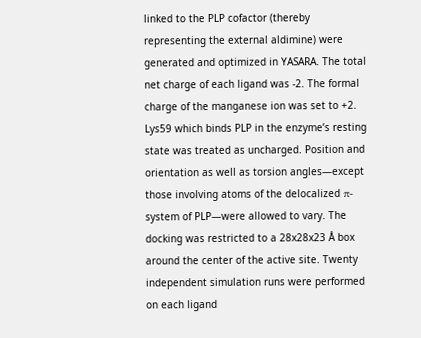linked to the PLP cofactor (thereby representing the external aldimine) were generated and optimized in YASARA. The total net charge of each ligand was -2. The formal charge of the manganese ion was set to +2. Lys59 which binds PLP in the enzyme’s resting state was treated as uncharged. Position and orientation as well as torsion angles—except those involving atoms of the delocalized π-system of PLP—were allowed to vary. The docking was restricted to a 28x28x23 Å box around the center of the active site. Twenty independent simulation runs were performed on each ligand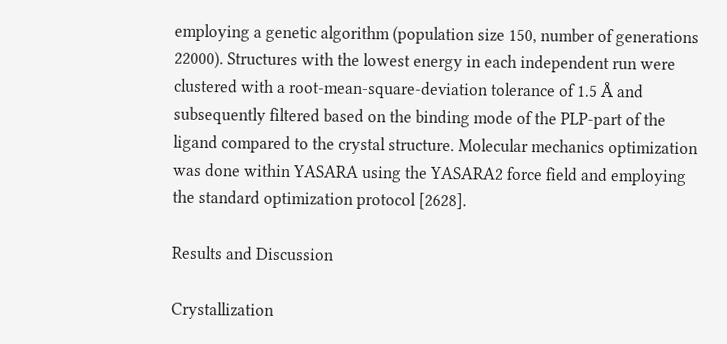employing a genetic algorithm (population size 150, number of generations 22000). Structures with the lowest energy in each independent run were clustered with a root-mean-square-deviation tolerance of 1.5 Å and subsequently filtered based on the binding mode of the PLP-part of the ligand compared to the crystal structure. Molecular mechanics optimization was done within YASARA using the YASARA2 force field and employing the standard optimization protocol [2628].

Results and Discussion

Crystallization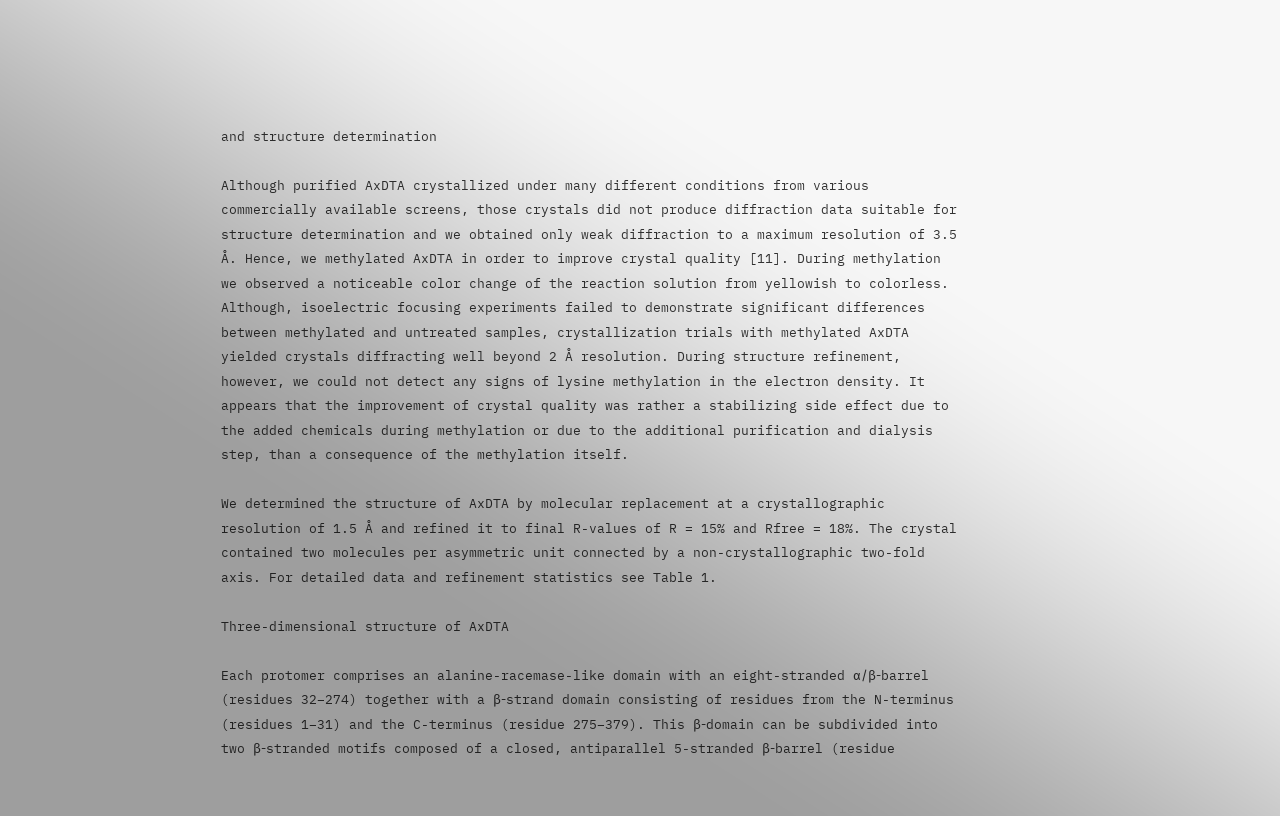and structure determination

Although purified AxDTA crystallized under many different conditions from various commercially available screens, those crystals did not produce diffraction data suitable for structure determination and we obtained only weak diffraction to a maximum resolution of 3.5 Å. Hence, we methylated AxDTA in order to improve crystal quality [11]. During methylation we observed a noticeable color change of the reaction solution from yellowish to colorless. Although, isoelectric focusing experiments failed to demonstrate significant differences between methylated and untreated samples, crystallization trials with methylated AxDTA yielded crystals diffracting well beyond 2 Å resolution. During structure refinement, however, we could not detect any signs of lysine methylation in the electron density. It appears that the improvement of crystal quality was rather a stabilizing side effect due to the added chemicals during methylation or due to the additional purification and dialysis step, than a consequence of the methylation itself.

We determined the structure of AxDTA by molecular replacement at a crystallographic resolution of 1.5 Å and refined it to final R-values of R = 15% and Rfree = 18%. The crystal contained two molecules per asymmetric unit connected by a non-crystallographic two-fold axis. For detailed data and refinement statistics see Table 1.

Three-dimensional structure of AxDTA

Each protomer comprises an alanine-racemase-like domain with an eight-stranded α/β-barrel (residues 32–274) together with a β-strand domain consisting of residues from the N-terminus (residues 1–31) and the C-terminus (residue 275–379). This β-domain can be subdivided into two β-stranded motifs composed of a closed, antiparallel 5-stranded β-barrel (residue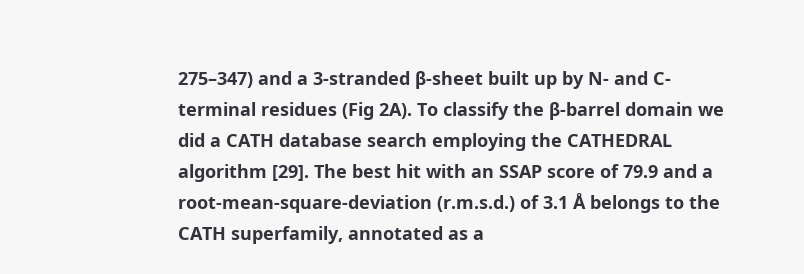275–347) and a 3-stranded β-sheet built up by N- and C-terminal residues (Fig 2A). To classify the β-barrel domain we did a CATH database search employing the CATHEDRAL algorithm [29]. The best hit with an SSAP score of 79.9 and a root-mean-square-deviation (r.m.s.d.) of 3.1 Å belongs to the CATH superfamily, annotated as a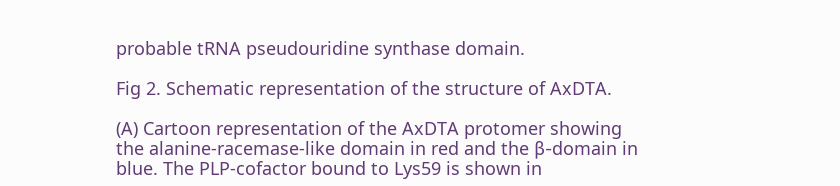probable tRNA pseudouridine synthase domain.

Fig 2. Schematic representation of the structure of AxDTA.

(A) Cartoon representation of the AxDTA protomer showing the alanine-racemase-like domain in red and the β-domain in blue. The PLP-cofactor bound to Lys59 is shown in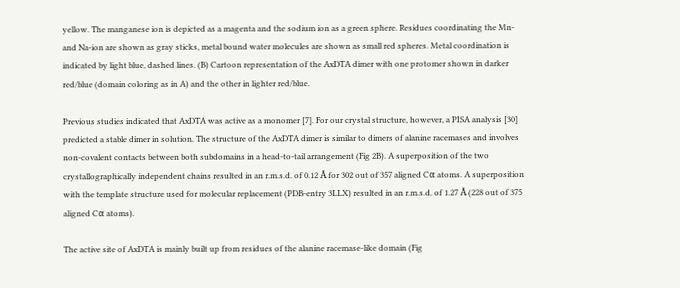yellow. The manganese ion is depicted as a magenta and the sodium ion as a green sphere. Residues coordinating the Mn- and Na-ion are shown as gray sticks, metal bound water molecules are shown as small red spheres. Metal coordination is indicated by light blue, dashed lines. (B) Cartoon representation of the AxDTA dimer with one protomer shown in darker red/blue (domain coloring as in A) and the other in lighter red/blue.

Previous studies indicated that AxDTA was active as a monomer [7]. For our crystal structure, however, a PISA analysis [30] predicted a stable dimer in solution. The structure of the AxDTA dimer is similar to dimers of alanine racemases and involves non-covalent contacts between both subdomains in a head-to-tail arrangement (Fig 2B). A superposition of the two crystallographically independent chains resulted in an r.m.s.d. of 0.12 Å for 302 out of 357 aligned Cα atoms. A superposition with the template structure used for molecular replacement (PDB-entry 3LLX) resulted in an r.m.s.d. of 1.27 Å (228 out of 375 aligned Cα atoms).

The active site of AxDTA is mainly built up from residues of the alanine racemase-like domain (Fig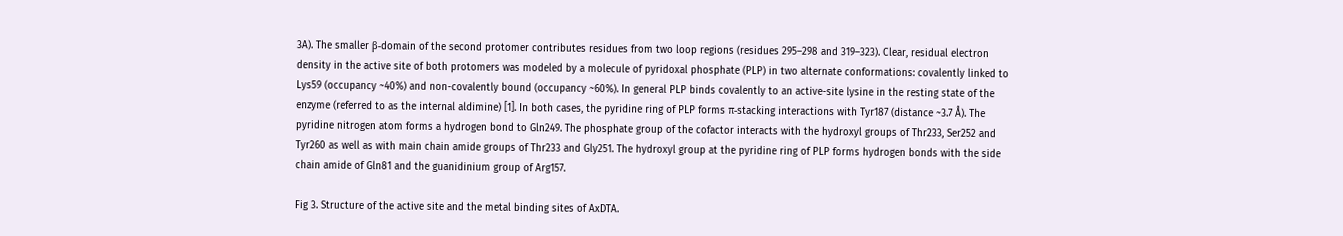3A). The smaller β-domain of the second protomer contributes residues from two loop regions (residues 295–298 and 319–323). Clear, residual electron density in the active site of both protomers was modeled by a molecule of pyridoxal phosphate (PLP) in two alternate conformations: covalently linked to Lys59 (occupancy ~40%) and non-covalently bound (occupancy ~60%). In general PLP binds covalently to an active-site lysine in the resting state of the enzyme (referred to as the internal aldimine) [1]. In both cases, the pyridine ring of PLP forms π-stacking interactions with Tyr187 (distance ~3.7 Å). The pyridine nitrogen atom forms a hydrogen bond to Gln249. The phosphate group of the cofactor interacts with the hydroxyl groups of Thr233, Ser252 and Tyr260 as well as with main chain amide groups of Thr233 and Gly251. The hydroxyl group at the pyridine ring of PLP forms hydrogen bonds with the side chain amide of Gln81 and the guanidinium group of Arg157.

Fig 3. Structure of the active site and the metal binding sites of AxDTA.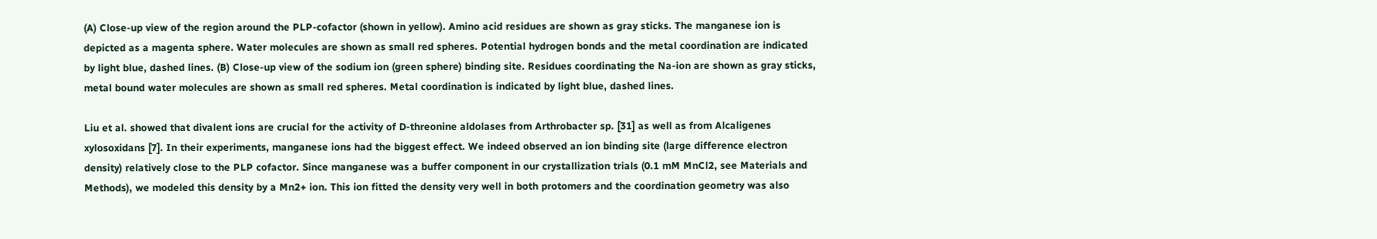(A) Close-up view of the region around the PLP-cofactor (shown in yellow). Amino acid residues are shown as gray sticks. The manganese ion is depicted as a magenta sphere. Water molecules are shown as small red spheres. Potential hydrogen bonds and the metal coordination are indicated by light blue, dashed lines. (B) Close-up view of the sodium ion (green sphere) binding site. Residues coordinating the Na-ion are shown as gray sticks, metal bound water molecules are shown as small red spheres. Metal coordination is indicated by light blue, dashed lines.

Liu et al. showed that divalent ions are crucial for the activity of D-threonine aldolases from Arthrobacter sp. [31] as well as from Alcaligenes xylosoxidans [7]. In their experiments, manganese ions had the biggest effect. We indeed observed an ion binding site (large difference electron density) relatively close to the PLP cofactor. Since manganese was a buffer component in our crystallization trials (0.1 mM MnCl2, see Materials and Methods), we modeled this density by a Mn2+ ion. This ion fitted the density very well in both protomers and the coordination geometry was also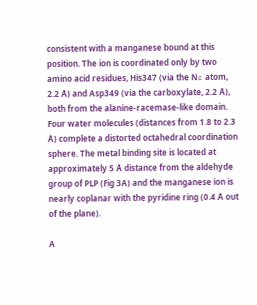consistent with a manganese bound at this position. The ion is coordinated only by two amino acid residues, His347 (via the Nε atom, 2.2 Å) and Asp349 (via the carboxylate, 2.2 Å), both from the alanine-racemase-like domain. Four water molecules (distances from 1.8 to 2.3 Å) complete a distorted octahedral coordination sphere. The metal binding site is located at approximately 5 Å distance from the aldehyde group of PLP (Fig 3A) and the manganese ion is nearly coplanar with the pyridine ring (0.4 Å out of the plane).

A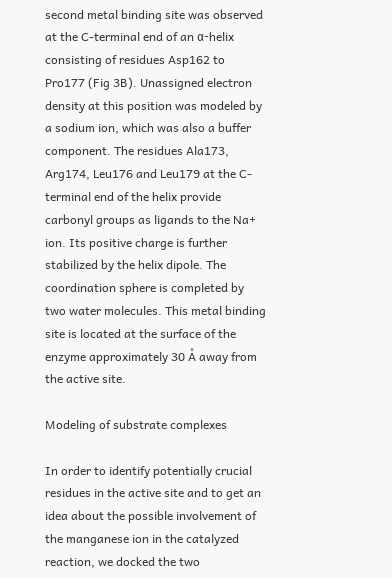second metal binding site was observed at the C-terminal end of an α-helix consisting of residues Asp162 to Pro177 (Fig 3B). Unassigned electron density at this position was modeled by a sodium ion, which was also a buffer component. The residues Ala173, Arg174, Leu176 and Leu179 at the C-terminal end of the helix provide carbonyl groups as ligands to the Na+ ion. Its positive charge is further stabilized by the helix dipole. The coordination sphere is completed by two water molecules. This metal binding site is located at the surface of the enzyme approximately 30 Å away from the active site.

Modeling of substrate complexes

In order to identify potentially crucial residues in the active site and to get an idea about the possible involvement of the manganese ion in the catalyzed reaction, we docked the two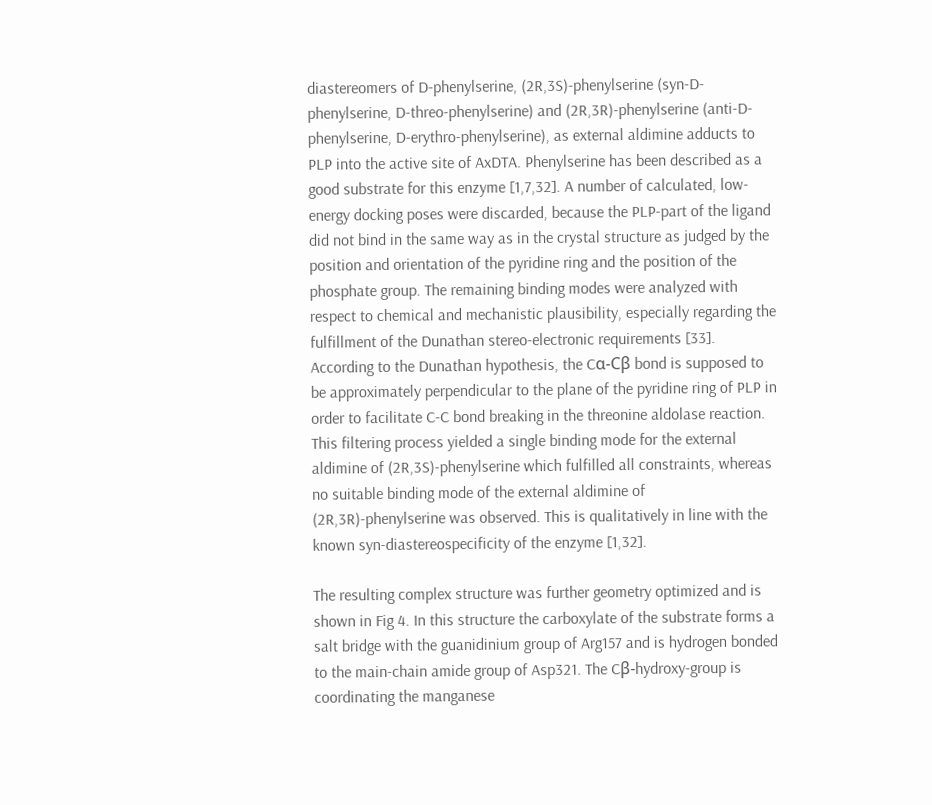diastereomers of D-phenylserine, (2R,3S)-phenylserine (syn-D-phenylserine, D-threo-phenylserine) and (2R,3R)-phenylserine (anti-D-phenylserine, D-erythro-phenylserine), as external aldimine adducts to PLP into the active site of AxDTA. Phenylserine has been described as a good substrate for this enzyme [1,7,32]. A number of calculated, low-energy docking poses were discarded, because the PLP-part of the ligand did not bind in the same way as in the crystal structure as judged by the position and orientation of the pyridine ring and the position of the phosphate group. The remaining binding modes were analyzed with respect to chemical and mechanistic plausibility, especially regarding the fulfillment of the Dunathan stereo-electronic requirements [33]. According to the Dunathan hypothesis, the Cα-Cβ bond is supposed to be approximately perpendicular to the plane of the pyridine ring of PLP in order to facilitate C-C bond breaking in the threonine aldolase reaction. This filtering process yielded a single binding mode for the external aldimine of (2R,3S)-phenylserine which fulfilled all constraints, whereas no suitable binding mode of the external aldimine of (2R,3R)-phenylserine was observed. This is qualitatively in line with the known syn-diastereospecificity of the enzyme [1,32].

The resulting complex structure was further geometry optimized and is shown in Fig 4. In this structure the carboxylate of the substrate forms a salt bridge with the guanidinium group of Arg157 and is hydrogen bonded to the main-chain amide group of Asp321. The Cβ-hydroxy-group is coordinating the manganese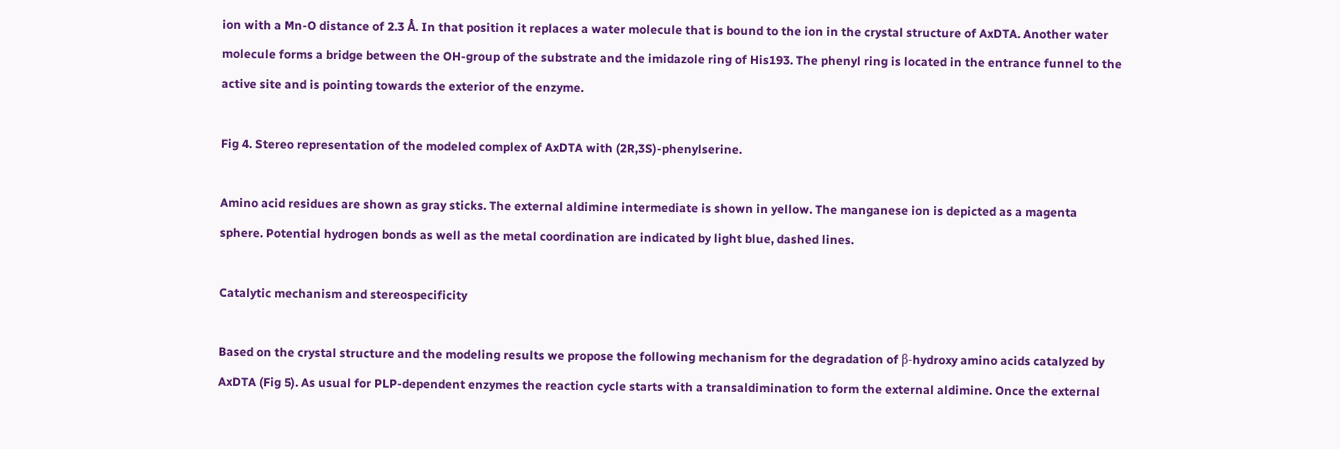ion with a Mn-O distance of 2.3 Å. In that position it replaces a water molecule that is bound to the ion in the crystal structure of AxDTA. Another water molecule forms a bridge between the OH-group of the substrate and the imidazole ring of His193. The phenyl ring is located in the entrance funnel to the active site and is pointing towards the exterior of the enzyme.

Fig 4. Stereo representation of the modeled complex of AxDTA with (2R,3S)-phenylserine.

Amino acid residues are shown as gray sticks. The external aldimine intermediate is shown in yellow. The manganese ion is depicted as a magenta sphere. Potential hydrogen bonds as well as the metal coordination are indicated by light blue, dashed lines.

Catalytic mechanism and stereospecificity

Based on the crystal structure and the modeling results we propose the following mechanism for the degradation of β-hydroxy amino acids catalyzed by AxDTA (Fig 5). As usual for PLP-dependent enzymes the reaction cycle starts with a transaldimination to form the external aldimine. Once the external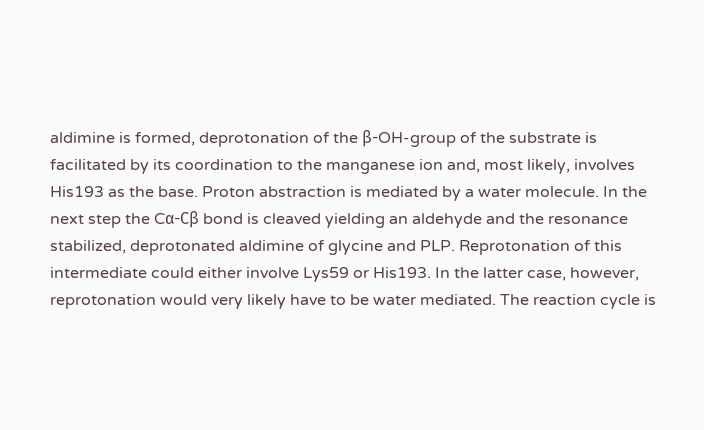aldimine is formed, deprotonation of the β-OH-group of the substrate is facilitated by its coordination to the manganese ion and, most likely, involves His193 as the base. Proton abstraction is mediated by a water molecule. In the next step the Cα-Cβ bond is cleaved yielding an aldehyde and the resonance stabilized, deprotonated aldimine of glycine and PLP. Reprotonation of this intermediate could either involve Lys59 or His193. In the latter case, however, reprotonation would very likely have to be water mediated. The reaction cycle is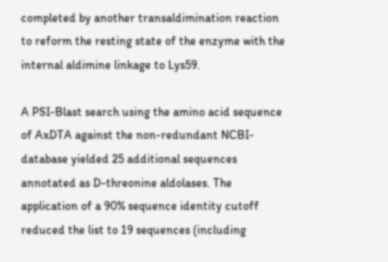completed by another transaldimination reaction to reform the resting state of the enzyme with the internal aldimine linkage to Lys59.

A PSI-Blast search using the amino acid sequence of AxDTA against the non-redundant NCBI-database yielded 25 additional sequences annotated as D-threonine aldolases. The application of a 90% sequence identity cutoff reduced the list to 19 sequences (including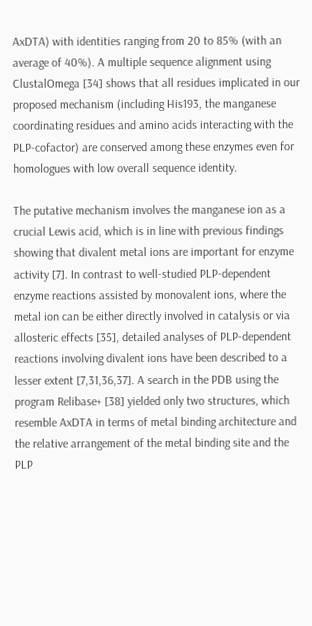AxDTA) with identities ranging from 20 to 85% (with an average of 40%). A multiple sequence alignment using ClustalOmega [34] shows that all residues implicated in our proposed mechanism (including His193, the manganese coordinating residues and amino acids interacting with the PLP-cofactor) are conserved among these enzymes even for homologues with low overall sequence identity.

The putative mechanism involves the manganese ion as a crucial Lewis acid, which is in line with previous findings showing that divalent metal ions are important for enzyme activity [7]. In contrast to well-studied PLP-dependent enzyme reactions assisted by monovalent ions, where the metal ion can be either directly involved in catalysis or via allosteric effects [35], detailed analyses of PLP-dependent reactions involving divalent ions have been described to a lesser extent [7,31,36,37]. A search in the PDB using the program Relibase+ [38] yielded only two structures, which resemble AxDTA in terms of metal binding architecture and the relative arrangement of the metal binding site and the PLP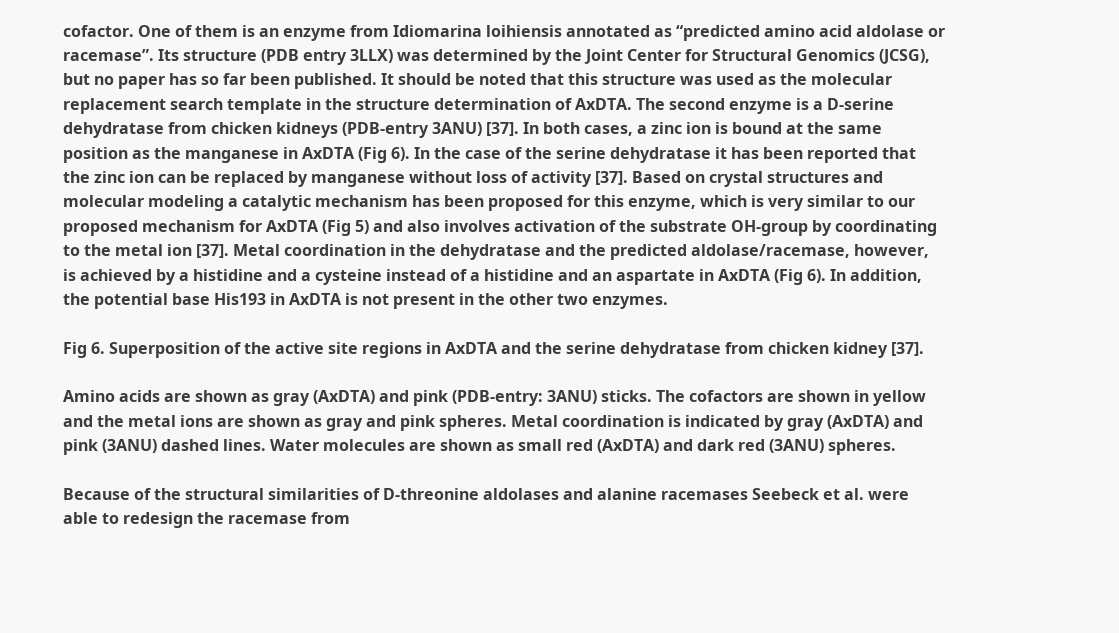cofactor. One of them is an enzyme from Idiomarina loihiensis annotated as “predicted amino acid aldolase or racemase”. Its structure (PDB entry 3LLX) was determined by the Joint Center for Structural Genomics (JCSG), but no paper has so far been published. It should be noted that this structure was used as the molecular replacement search template in the structure determination of AxDTA. The second enzyme is a D-serine dehydratase from chicken kidneys (PDB-entry 3ANU) [37]. In both cases, a zinc ion is bound at the same position as the manganese in AxDTA (Fig 6). In the case of the serine dehydratase it has been reported that the zinc ion can be replaced by manganese without loss of activity [37]. Based on crystal structures and molecular modeling a catalytic mechanism has been proposed for this enzyme, which is very similar to our proposed mechanism for AxDTA (Fig 5) and also involves activation of the substrate OH-group by coordinating to the metal ion [37]. Metal coordination in the dehydratase and the predicted aldolase/racemase, however, is achieved by a histidine and a cysteine instead of a histidine and an aspartate in AxDTA (Fig 6). In addition, the potential base His193 in AxDTA is not present in the other two enzymes.

Fig 6. Superposition of the active site regions in AxDTA and the serine dehydratase from chicken kidney [37].

Amino acids are shown as gray (AxDTA) and pink (PDB-entry: 3ANU) sticks. The cofactors are shown in yellow and the metal ions are shown as gray and pink spheres. Metal coordination is indicated by gray (AxDTA) and pink (3ANU) dashed lines. Water molecules are shown as small red (AxDTA) and dark red (3ANU) spheres.

Because of the structural similarities of D-threonine aldolases and alanine racemases Seebeck et al. were able to redesign the racemase from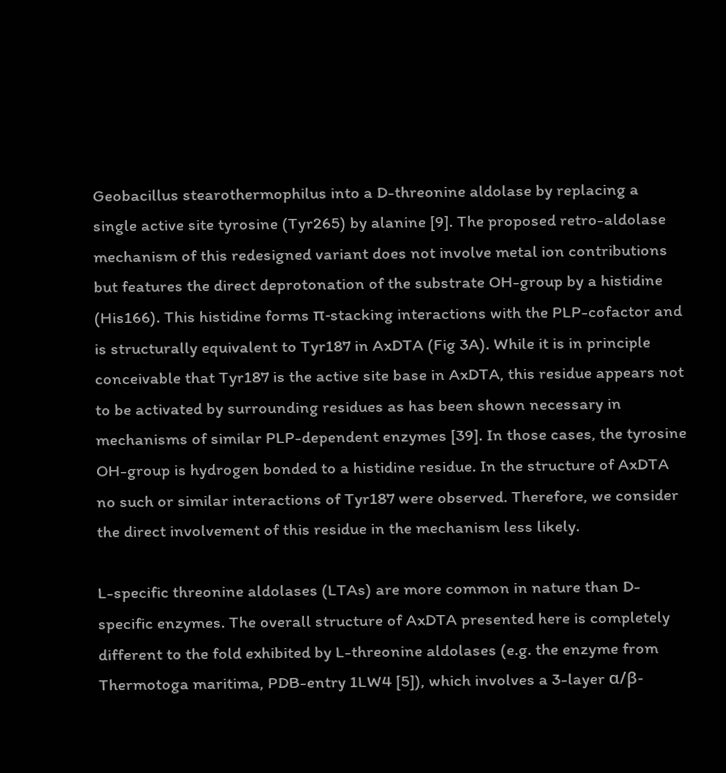Geobacillus stearothermophilus into a D-threonine aldolase by replacing a single active site tyrosine (Tyr265) by alanine [9]. The proposed retro-aldolase mechanism of this redesigned variant does not involve metal ion contributions but features the direct deprotonation of the substrate OH-group by a histidine (His166). This histidine forms π-stacking interactions with the PLP-cofactor and is structurally equivalent to Tyr187 in AxDTA (Fig 3A). While it is in principle conceivable that Tyr187 is the active site base in AxDTA, this residue appears not to be activated by surrounding residues as has been shown necessary in mechanisms of similar PLP-dependent enzymes [39]. In those cases, the tyrosine OH-group is hydrogen bonded to a histidine residue. In the structure of AxDTA no such or similar interactions of Tyr187 were observed. Therefore, we consider the direct involvement of this residue in the mechanism less likely.

L-specific threonine aldolases (LTAs) are more common in nature than D-specific enzymes. The overall structure of AxDTA presented here is completely different to the fold exhibited by L-threonine aldolases (e.g. the enzyme from Thermotoga maritima, PDB-entry 1LW4 [5]), which involves a 3-layer α/β-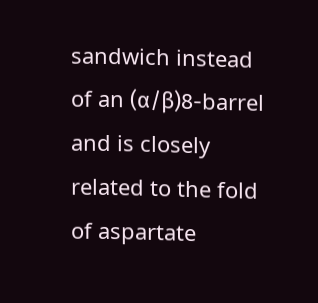sandwich instead of an (α/β)8-barrel and is closely related to the fold of aspartate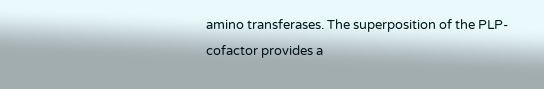amino transferases. The superposition of the PLP-cofactor provides a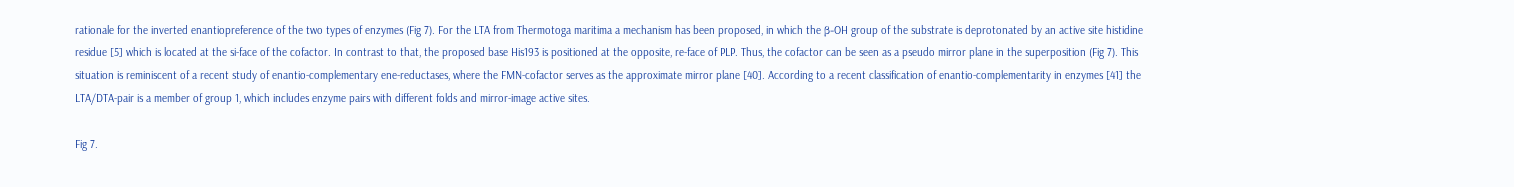rationale for the inverted enantiopreference of the two types of enzymes (Fig 7). For the LTA from Thermotoga maritima a mechanism has been proposed, in which the β-OH group of the substrate is deprotonated by an active site histidine residue [5] which is located at the si-face of the cofactor. In contrast to that, the proposed base His193 is positioned at the opposite, re-face of PLP. Thus, the cofactor can be seen as a pseudo mirror plane in the superposition (Fig 7). This situation is reminiscent of a recent study of enantio-complementary ene-reductases, where the FMN-cofactor serves as the approximate mirror plane [40]. According to a recent classification of enantio-complementarity in enzymes [41] the LTA/DTA-pair is a member of group 1, which includes enzyme pairs with different folds and mirror-image active sites.

Fig 7.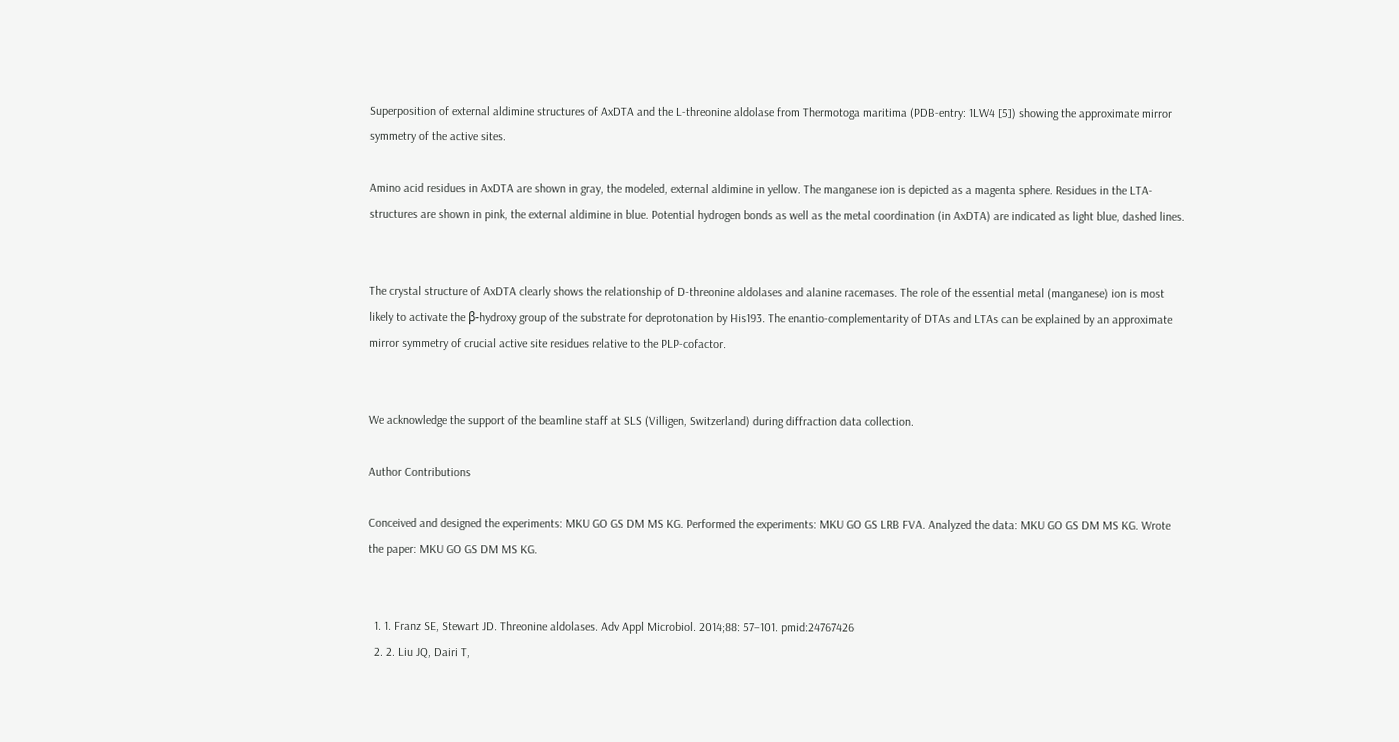Superposition of external aldimine structures of AxDTA and the L-threonine aldolase from Thermotoga maritima (PDB-entry: 1LW4 [5]) showing the approximate mirror symmetry of the active sites.

Amino acid residues in AxDTA are shown in gray, the modeled, external aldimine in yellow. The manganese ion is depicted as a magenta sphere. Residues in the LTA-structures are shown in pink, the external aldimine in blue. Potential hydrogen bonds as well as the metal coordination (in AxDTA) are indicated as light blue, dashed lines.


The crystal structure of AxDTA clearly shows the relationship of D-threonine aldolases and alanine racemases. The role of the essential metal (manganese) ion is most likely to activate the β-hydroxy group of the substrate for deprotonation by His193. The enantio-complementarity of DTAs and LTAs can be explained by an approximate mirror symmetry of crucial active site residues relative to the PLP-cofactor.


We acknowledge the support of the beamline staff at SLS (Villigen, Switzerland) during diffraction data collection.

Author Contributions

Conceived and designed the experiments: MKU GO GS DM MS KG. Performed the experiments: MKU GO GS LRB FVA. Analyzed the data: MKU GO GS DM MS KG. Wrote the paper: MKU GO GS DM MS KG.


  1. 1. Franz SE, Stewart JD. Threonine aldolases. Adv Appl Microbiol. 2014;88: 57–101. pmid:24767426
  2. 2. Liu JQ, Dairi T,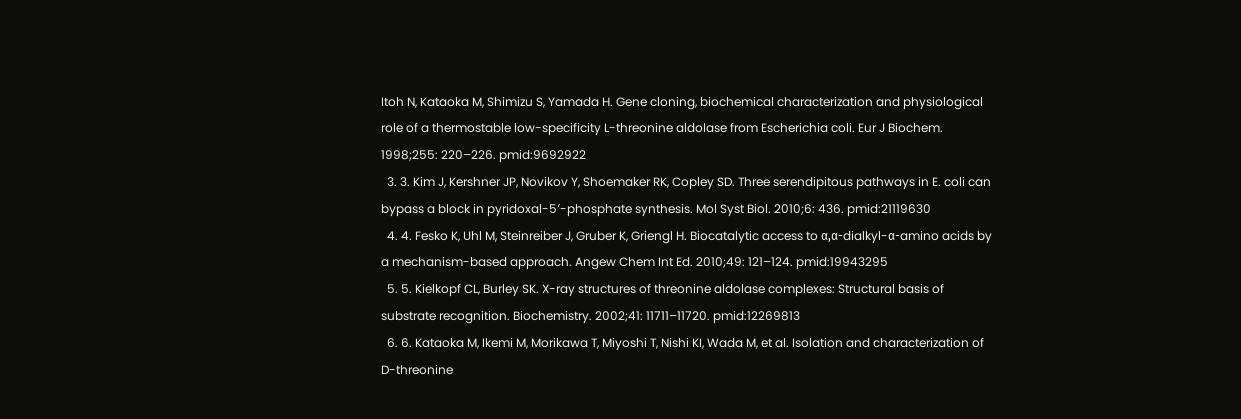Itoh N, Kataoka M, Shimizu S, Yamada H. Gene cloning, biochemical characterization and physiological role of a thermostable low-specificity L-threonine aldolase from Escherichia coli. Eur J Biochem. 1998;255: 220–226. pmid:9692922
  3. 3. Kim J, Kershner JP, Novikov Y, Shoemaker RK, Copley SD. Three serendipitous pathways in E. coli can bypass a block in pyridoxal-5′-phosphate synthesis. Mol Syst Biol. 2010;6: 436. pmid:21119630
  4. 4. Fesko K, Uhl M, Steinreiber J, Gruber K, Griengl H. Biocatalytic access to α,α-dialkyl-α-amino acids by a mechanism-based approach. Angew Chem Int Ed. 2010;49: 121–124. pmid:19943295
  5. 5. Kielkopf CL, Burley SK. X-ray structures of threonine aldolase complexes: Structural basis of substrate recognition. Biochemistry. 2002;41: 11711–11720. pmid:12269813
  6. 6. Kataoka M, Ikemi M, Morikawa T, Miyoshi T, Nishi KI, Wada M, et al. Isolation and characterization of D-threonine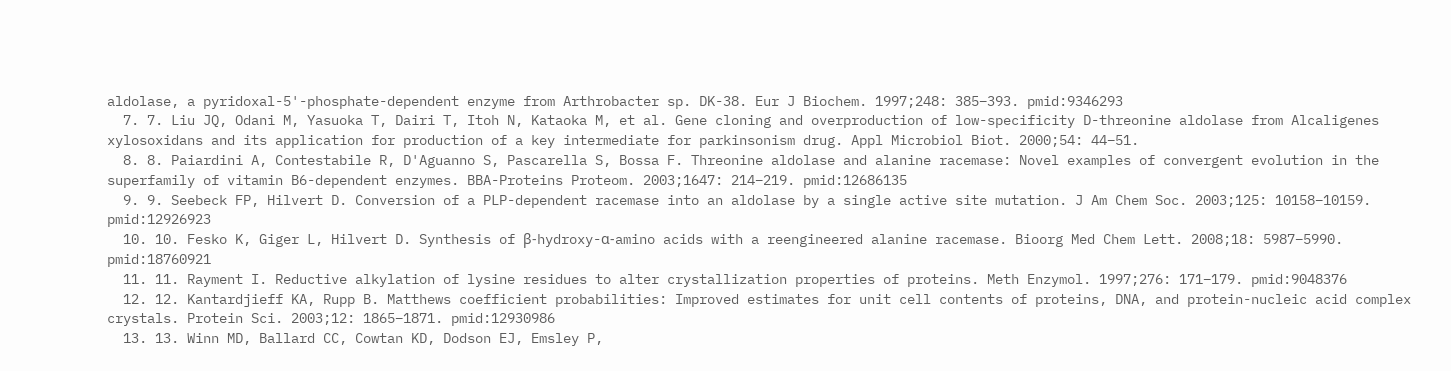aldolase, a pyridoxal-5'-phosphate-dependent enzyme from Arthrobacter sp. DK-38. Eur J Biochem. 1997;248: 385–393. pmid:9346293
  7. 7. Liu JQ, Odani M, Yasuoka T, Dairi T, Itoh N, Kataoka M, et al. Gene cloning and overproduction of low-specificity D-threonine aldolase from Alcaligenes xylosoxidans and its application for production of a key intermediate for parkinsonism drug. Appl Microbiol Biot. 2000;54: 44–51.
  8. 8. Paiardini A, Contestabile R, D'Aguanno S, Pascarella S, Bossa F. Threonine aldolase and alanine racemase: Novel examples of convergent evolution in the superfamily of vitamin B6-dependent enzymes. BBA-Proteins Proteom. 2003;1647: 214–219. pmid:12686135
  9. 9. Seebeck FP, Hilvert D. Conversion of a PLP-dependent racemase into an aldolase by a single active site mutation. J Am Chem Soc. 2003;125: 10158–10159. pmid:12926923
  10. 10. Fesko K, Giger L, Hilvert D. Synthesis of β-hydroxy-α-amino acids with a reengineered alanine racemase. Bioorg Med Chem Lett. 2008;18: 5987–5990. pmid:18760921
  11. 11. Rayment I. Reductive alkylation of lysine residues to alter crystallization properties of proteins. Meth Enzymol. 1997;276: 171–179. pmid:9048376
  12. 12. Kantardjieff KA, Rupp B. Matthews coefficient probabilities: Improved estimates for unit cell contents of proteins, DNA, and protein-nucleic acid complex crystals. Protein Sci. 2003;12: 1865–1871. pmid:12930986
  13. 13. Winn MD, Ballard CC, Cowtan KD, Dodson EJ, Emsley P,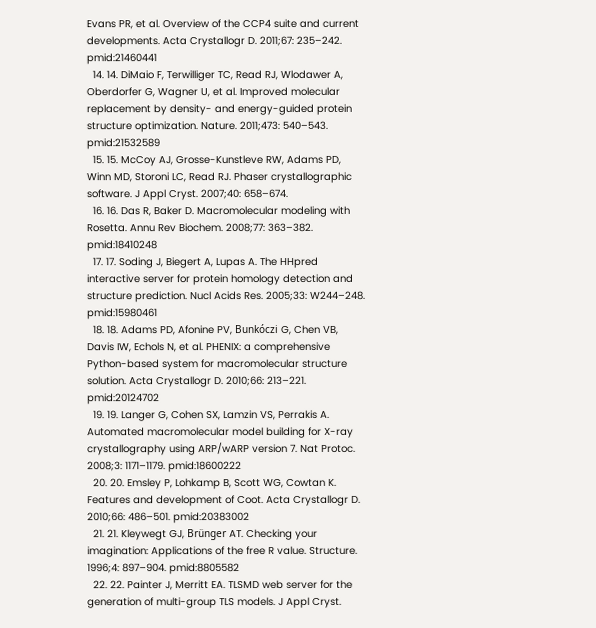Evans PR, et al. Overview of the CCP4 suite and current developments. Acta Crystallogr D. 2011;67: 235–242. pmid:21460441
  14. 14. DiMaio F, Terwilliger TC, Read RJ, Wlodawer A, Oberdorfer G, Wagner U, et al. Improved molecular replacement by density- and energy-guided protein structure optimization. Nature. 2011;473: 540–543. pmid:21532589
  15. 15. McCoy AJ, Grosse-Kunstleve RW, Adams PD, Winn MD, Storoni LC, Read RJ. Phaser crystallographic software. J Appl Cryst. 2007;40: 658–674.
  16. 16. Das R, Baker D. Macromolecular modeling with Rosetta. Annu Rev Biochem. 2008;77: 363–382. pmid:18410248
  17. 17. Soding J, Biegert A, Lupas A. The HHpred interactive server for protein homology detection and structure prediction. Nucl Acids Res. 2005;33: W244–248. pmid:15980461
  18. 18. Adams PD, Afonine PV, Bunkóczi G, Chen VB, Davis IW, Echols N, et al. PHENIX: a comprehensive Python-based system for macromolecular structure solution. Acta Crystallogr D. 2010;66: 213–221. pmid:20124702
  19. 19. Langer G, Cohen SX, Lamzin VS, Perrakis A. Automated macromolecular model building for X-ray crystallography using ARP/wARP version 7. Nat Protoc. 2008;3: 1171–1179. pmid:18600222
  20. 20. Emsley P, Lohkamp B, Scott WG, Cowtan K. Features and development of Coot. Acta Crystallogr D. 2010;66: 486–501. pmid:20383002
  21. 21. Kleywegt GJ, Brünger AT. Checking your imagination: Applications of the free R value. Structure. 1996;4: 897–904. pmid:8805582
  22. 22. Painter J, Merritt EA. TLSMD web server for the generation of multi-group TLS models. J Appl Cryst.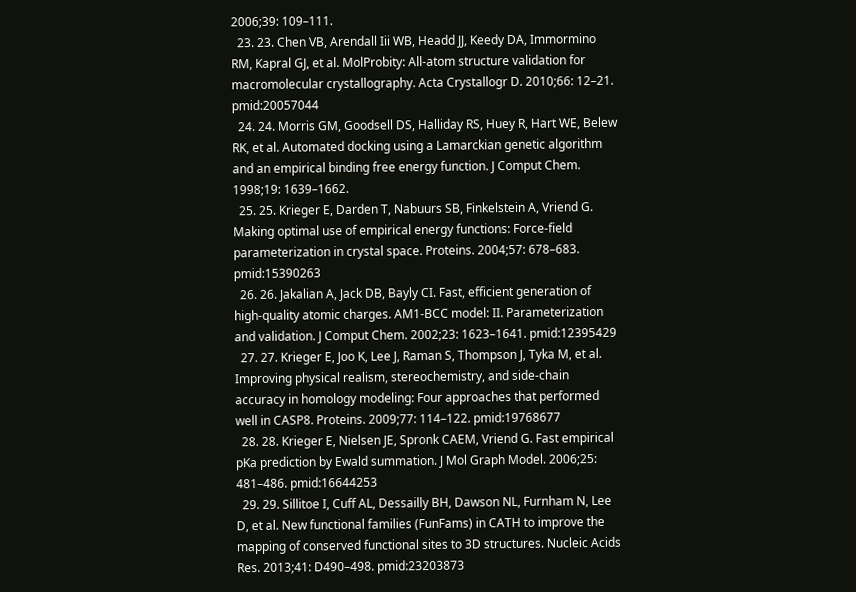2006;39: 109–111.
  23. 23. Chen VB, Arendall Iii WB, Headd JJ, Keedy DA, Immormino RM, Kapral GJ, et al. MolProbity: All-atom structure validation for macromolecular crystallography. Acta Crystallogr D. 2010;66: 12–21. pmid:20057044
  24. 24. Morris GM, Goodsell DS, Halliday RS, Huey R, Hart WE, Belew RK, et al. Automated docking using a Lamarckian genetic algorithm and an empirical binding free energy function. J Comput Chem. 1998;19: 1639–1662.
  25. 25. Krieger E, Darden T, Nabuurs SB, Finkelstein A, Vriend G. Making optimal use of empirical energy functions: Force-field parameterization in crystal space. Proteins. 2004;57: 678–683. pmid:15390263
  26. 26. Jakalian A, Jack DB, Bayly CI. Fast, efficient generation of high-quality atomic charges. AM1-BCC model: II. Parameterization and validation. J Comput Chem. 2002;23: 1623–1641. pmid:12395429
  27. 27. Krieger E, Joo K, Lee J, Raman S, Thompson J, Tyka M, et al. Improving physical realism, stereochemistry, and side-chain accuracy in homology modeling: Four approaches that performed well in CASP8. Proteins. 2009;77: 114–122. pmid:19768677
  28. 28. Krieger E, Nielsen JE, Spronk CAEM, Vriend G. Fast empirical pKa prediction by Ewald summation. J Mol Graph Model. 2006;25: 481–486. pmid:16644253
  29. 29. Sillitoe I, Cuff AL, Dessailly BH, Dawson NL, Furnham N, Lee D, et al. New functional families (FunFams) in CATH to improve the mapping of conserved functional sites to 3D structures. Nucleic Acids Res. 2013;41: D490–498. pmid:23203873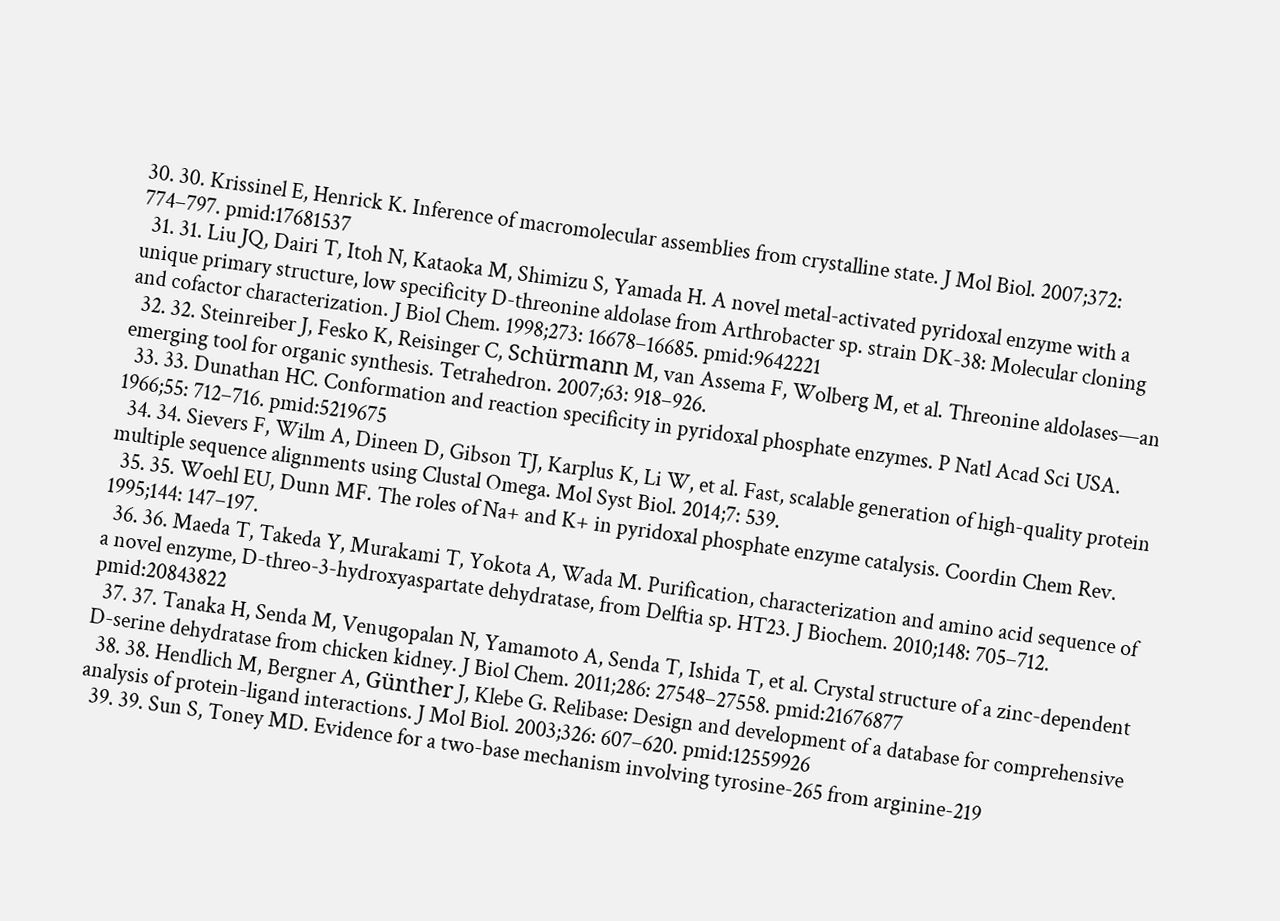30. 30. Krissinel E, Henrick K. Inference of macromolecular assemblies from crystalline state. J Mol Biol. 2007;372: 774–797. pmid:17681537
  31. 31. Liu JQ, Dairi T, Itoh N, Kataoka M, Shimizu S, Yamada H. A novel metal-activated pyridoxal enzyme with a unique primary structure, low specificity D-threonine aldolase from Arthrobacter sp. strain DK-38: Molecular cloning and cofactor characterization. J Biol Chem. 1998;273: 16678–16685. pmid:9642221
  32. 32. Steinreiber J, Fesko K, Reisinger C, Schürmann M, van Assema F, Wolberg M, et al. Threonine aldolases—an emerging tool for organic synthesis. Tetrahedron. 2007;63: 918–926.
  33. 33. Dunathan HC. Conformation and reaction specificity in pyridoxal phosphate enzymes. P Natl Acad Sci USA. 1966;55: 712–716. pmid:5219675
  34. 34. Sievers F, Wilm A, Dineen D, Gibson TJ, Karplus K, Li W, et al. Fast, scalable generation of high-quality protein multiple sequence alignments using Clustal Omega. Mol Syst Biol. 2014;7: 539.
  35. 35. Woehl EU, Dunn MF. The roles of Na+ and K+ in pyridoxal phosphate enzyme catalysis. Coordin Chem Rev. 1995;144: 147–197.
  36. 36. Maeda T, Takeda Y, Murakami T, Yokota A, Wada M. Purification, characterization and amino acid sequence of a novel enzyme, D-threo-3-hydroxyaspartate dehydratase, from Delftia sp. HT23. J Biochem. 2010;148: 705–712. pmid:20843822
  37. 37. Tanaka H, Senda M, Venugopalan N, Yamamoto A, Senda T, Ishida T, et al. Crystal structure of a zinc-dependent D-serine dehydratase from chicken kidney. J Biol Chem. 2011;286: 27548–27558. pmid:21676877
  38. 38. Hendlich M, Bergner A, Günther J, Klebe G. Relibase: Design and development of a database for comprehensive analysis of protein-ligand interactions. J Mol Biol. 2003;326: 607–620. pmid:12559926
  39. 39. Sun S, Toney MD. Evidence for a two-base mechanism involving tyrosine-265 from arginine-219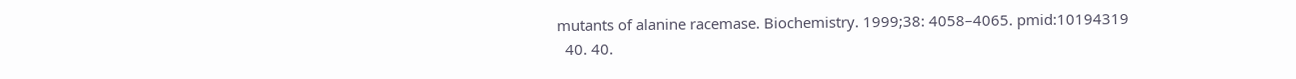mutants of alanine racemase. Biochemistry. 1999;38: 4058–4065. pmid:10194319
  40. 40.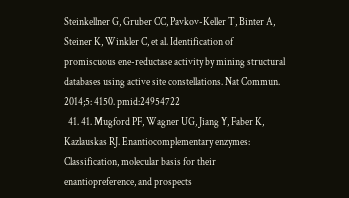Steinkellner G, Gruber CC, Pavkov-Keller T, Binter A, Steiner K, Winkler C, et al. Identification of promiscuous ene-reductase activity by mining structural databases using active site constellations. Nat Commun. 2014;5: 4150. pmid:24954722
  41. 41. Mugford PF, Wagner UG, Jiang Y, Faber K, Kazlauskas RJ. Enantiocomplementary enzymes: Classification, molecular basis for their enantiopreference, and prospects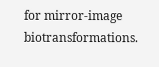for mirror-image biotransformations.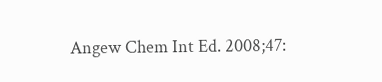Angew Chem Int Ed. 2008;47: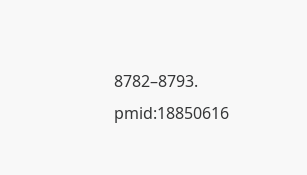8782–8793. pmid:18850616